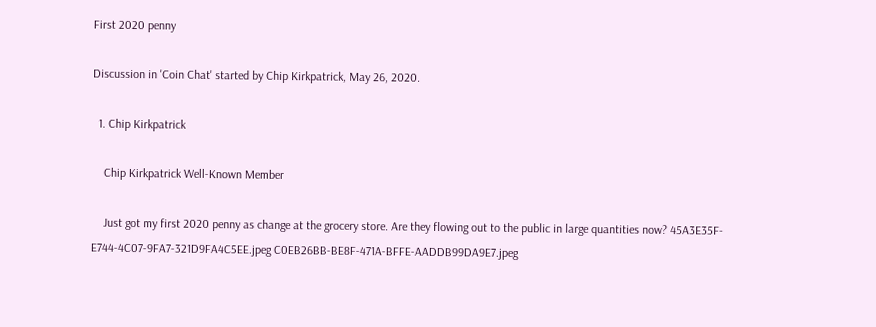First 2020 penny

Discussion in 'Coin Chat' started by Chip Kirkpatrick, May 26, 2020.

  1. Chip Kirkpatrick

    Chip Kirkpatrick Well-Known Member

    Just got my first 2020 penny as change at the grocery store. Are they flowing out to the public in large quantities now? 45A3E35F-E744-4C07-9FA7-321D9FA4C5EE.jpeg C0EB26BB-BE8F-471A-BFFE-AADDB99DA9E7.jpeg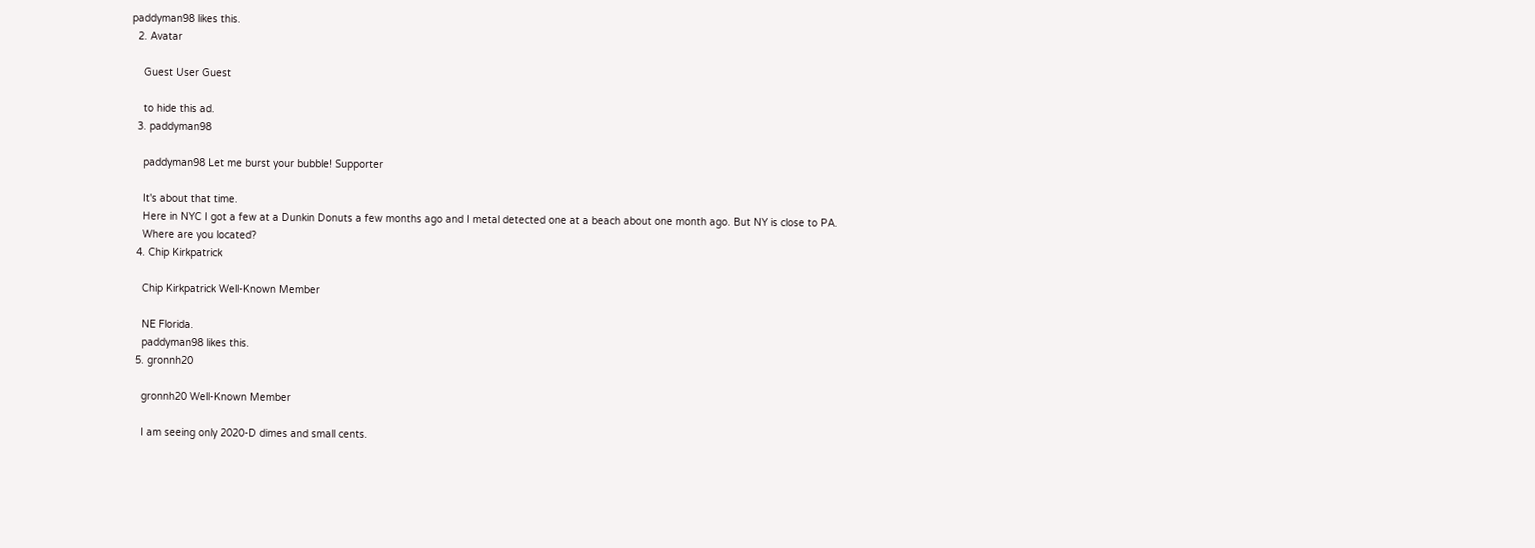paddyman98 likes this.
  2. Avatar

    Guest User Guest

    to hide this ad.
  3. paddyman98

    paddyman98 Let me burst your bubble! Supporter

    It's about that time.
    Here in NYC I got a few at a Dunkin Donuts a few months ago and I metal detected one at a beach about one month ago. But NY is close to PA.
    Where are you located?
  4. Chip Kirkpatrick

    Chip Kirkpatrick Well-Known Member

    NE Florida.
    paddyman98 likes this.
  5. gronnh20

    gronnh20 Well-Known Member

    I am seeing only 2020-D dimes and small cents.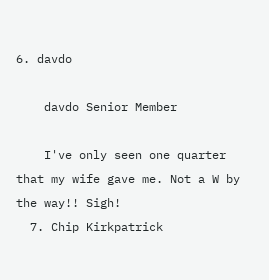6. davdo

    davdo Senior Member

    I've only seen one quarter that my wife gave me. Not a W by the way!! Sigh!
  7. Chip Kirkpatrick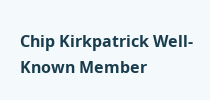Chip Kirkpatrick Well-Known Member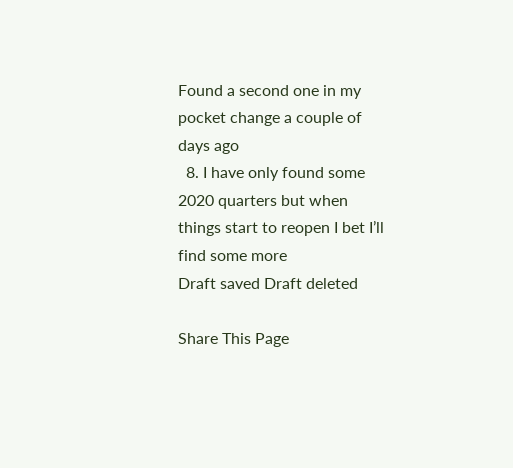Found a second one in my pocket change a couple of days ago
  8. I have only found some 2020 quarters but when things start to reopen I bet I’ll find some more
Draft saved Draft deleted

Share This Page